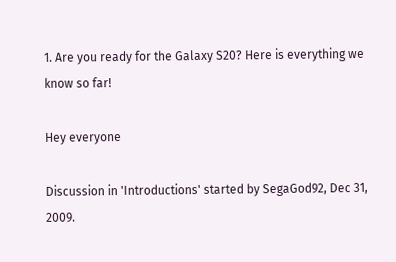1. Are you ready for the Galaxy S20? Here is everything we know so far!

Hey everyone

Discussion in 'Introductions' started by SegaGod92, Dec 31, 2009.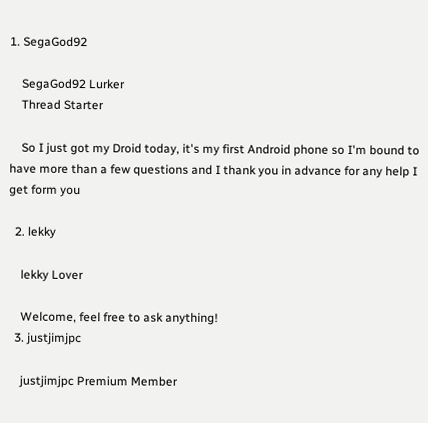1. SegaGod92

    SegaGod92 Lurker
    Thread Starter

    So I just got my Droid today, it's my first Android phone so I'm bound to have more than a few questions and I thank you in advance for any help I get form you

  2. lekky

    lekky Lover

    Welcome, feel free to ask anything!
  3. justjimjpc

    justjimjpc Premium Member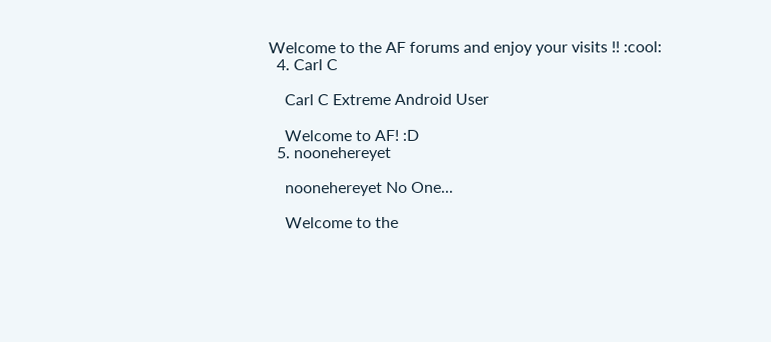Welcome to the AF forums and enjoy your visits !! :cool:
  4. Carl C

    Carl C Extreme Android User

    Welcome to AF! :D
  5. noonehereyet

    noonehereyet No One...

    Welcome to the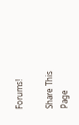Forums!

Share This Page